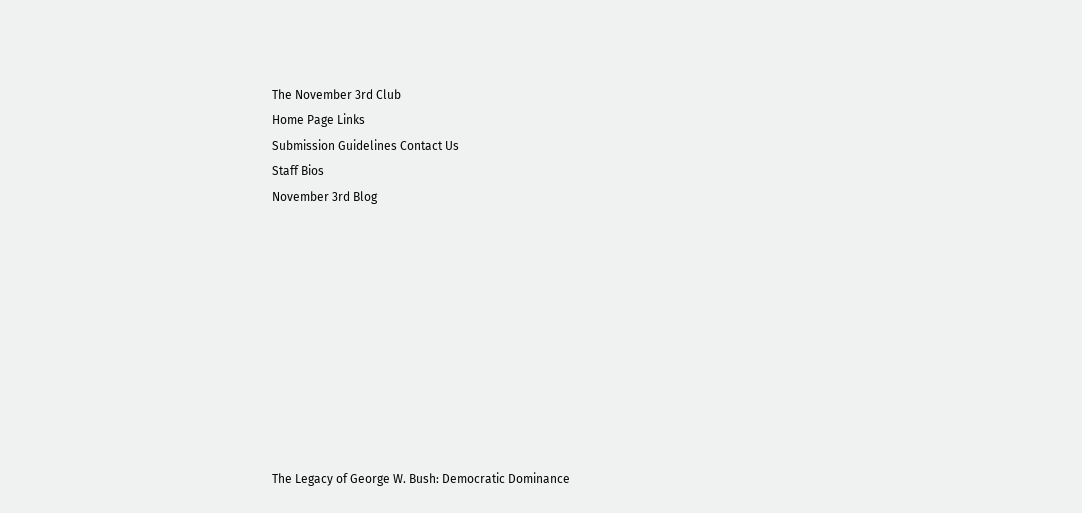The November 3rd Club
Home Page Links
Submission Guidelines Contact Us
Staff Bios
November 3rd Blog










The Legacy of George W. Bush: Democratic Dominance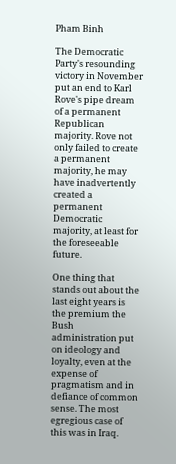Pham Binh

The Democratic Party's resounding victory in November put an end to Karl Rove's pipe dream of a permanent Republican majority. Rove not only failed to create a permanent majority, he may have inadvertently created a permanent Democratic majority, at least for the foreseeable future.

One thing that stands out about the last eight years is the premium the Bush administration put on ideology and loyalty, even at the expense of pragmatism and in defiance of common sense. The most egregious case of this was in Iraq.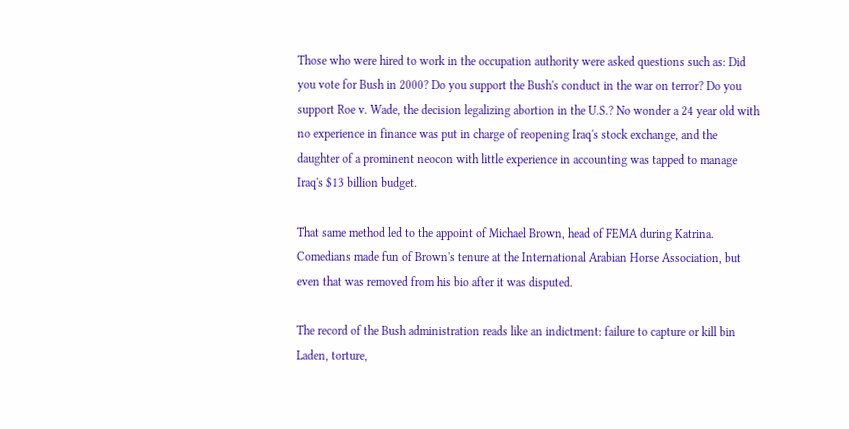Those who were hired to work in the occupation authority were asked questions such as: Did you vote for Bush in 2000? Do you support the Bush's conduct in the war on terror? Do you support Roe v. Wade, the decision legalizing abortion in the U.S.? No wonder a 24 year old with no experience in finance was put in charge of reopening Iraq's stock exchange, and the daughter of a prominent neocon with little experience in accounting was tapped to manage Iraq's $13 billion budget.

That same method led to the appoint of Michael Brown, head of FEMA during Katrina. Comedians made fun of Brown's tenure at the International Arabian Horse Association, but even that was removed from his bio after it was disputed.

The record of the Bush administration reads like an indictment: failure to capture or kill bin Laden, torture,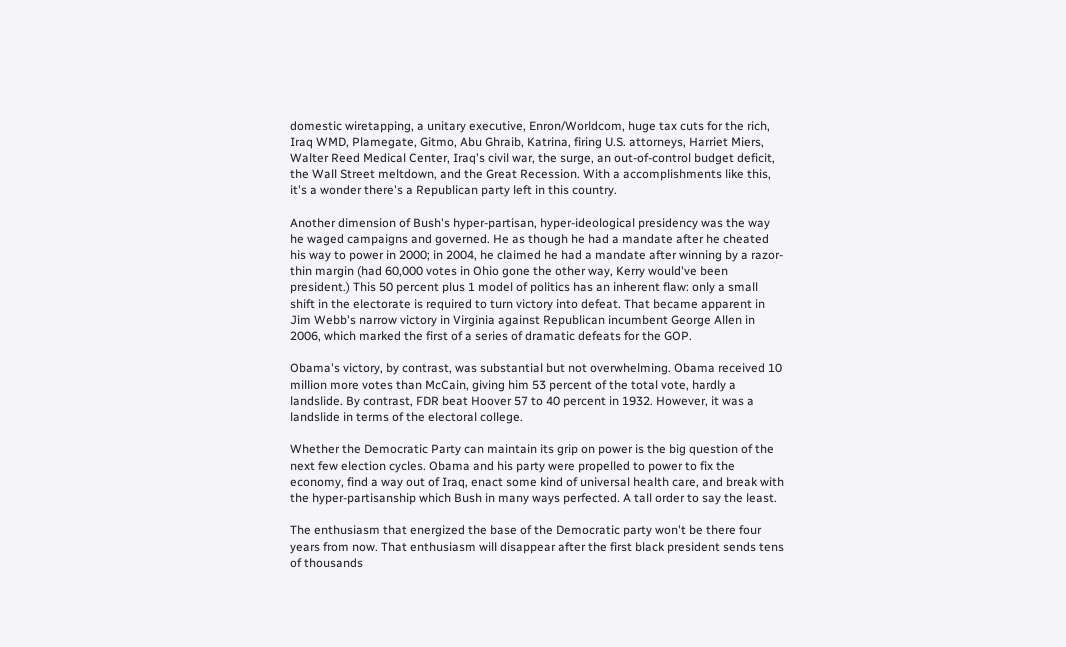domestic wiretapping, a unitary executive, Enron/Worldcom, huge tax cuts for the rich, Iraq WMD, Plamegate, Gitmo, Abu Ghraib, Katrina, firing U.S. attorneys, Harriet Miers, Walter Reed Medical Center, Iraq's civil war, the surge, an out-of-control budget deficit, the Wall Street meltdown, and the Great Recession. With a accomplishments like this, it's a wonder there's a Republican party left in this country.

Another dimension of Bush's hyper-partisan, hyper-ideological presidency was the way he waged campaigns and governed. He as though he had a mandate after he cheated his way to power in 2000; in 2004, he claimed he had a mandate after winning by a razor-thin margin (had 60,000 votes in Ohio gone the other way, Kerry would've been president.) This 50 percent plus 1 model of politics has an inherent flaw: only a small shift in the electorate is required to turn victory into defeat. That became apparent in Jim Webb's narrow victory in Virginia against Republican incumbent George Allen in 2006, which marked the first of a series of dramatic defeats for the GOP.

Obama's victory, by contrast, was substantial but not overwhelming. Obama received 10 million more votes than McCain, giving him 53 percent of the total vote, hardly a landslide. By contrast, FDR beat Hoover 57 to 40 percent in 1932. However, it was a landslide in terms of the electoral college.

Whether the Democratic Party can maintain its grip on power is the big question of the next few election cycles. Obama and his party were propelled to power to fix the economy, find a way out of Iraq, enact some kind of universal health care, and break with the hyper-partisanship which Bush in many ways perfected. A tall order to say the least.

The enthusiasm that energized the base of the Democratic party won't be there four years from now. That enthusiasm will disappear after the first black president sends tens of thousands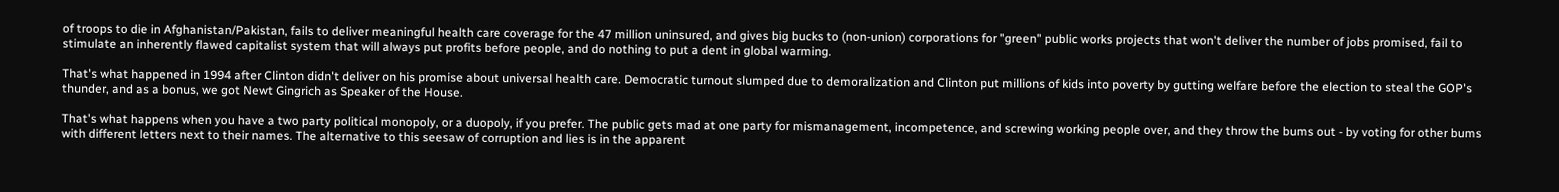of troops to die in Afghanistan/Pakistan, fails to deliver meaningful health care coverage for the 47 million uninsured, and gives big bucks to (non-union) corporations for "green" public works projects that won't deliver the number of jobs promised, fail to stimulate an inherently flawed capitalist system that will always put profits before people, and do nothing to put a dent in global warming.

That's what happened in 1994 after Clinton didn't deliver on his promise about universal health care. Democratic turnout slumped due to demoralization and Clinton put millions of kids into poverty by gutting welfare before the election to steal the GOP's thunder, and as a bonus, we got Newt Gingrich as Speaker of the House.

That's what happens when you have a two party political monopoly, or a duopoly, if you prefer. The public gets mad at one party for mismanagement, incompetence, and screwing working people over, and they throw the bums out - by voting for other bums with different letters next to their names. The alternative to this seesaw of corruption and lies is in the apparent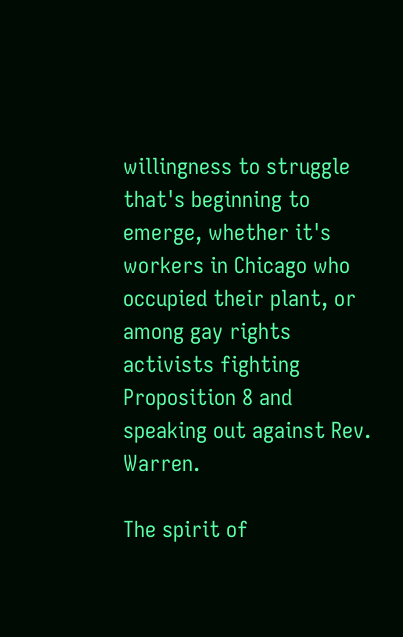willingness to struggle that's beginning to emerge, whether it's workers in Chicago who occupied their plant, or among gay rights activists fighting Proposition 8 and speaking out against Rev. Warren.

The spirit of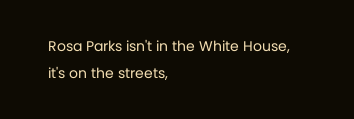Rosa Parks isn't in the White House, it's on the streets,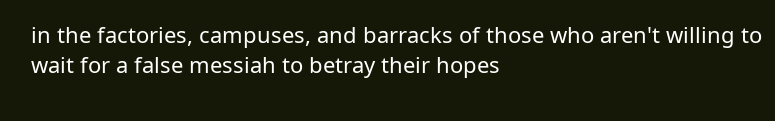in the factories, campuses, and barracks of those who aren't willing to wait for a false messiah to betray their hopes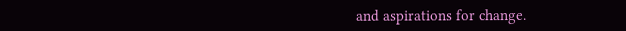and aspirations for change.